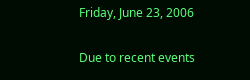Friday, June 23, 2006


Due to recent events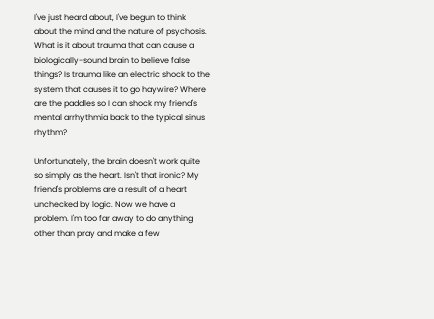I've just heard about, I've begun to think about the mind and the nature of psychosis. What is it about trauma that can cause a biologically-sound brain to believe false things? Is trauma like an electric shock to the system that causes it to go haywire? Where are the paddles so I can shock my friend's mental arrhythmia back to the typical sinus rhythm?

Unfortunately, the brain doesn't work quite so simply as the heart. Isn't that ironic? My friend's problems are a result of a heart unchecked by logic. Now we have a problem. I'm too far away to do anything other than pray and make a few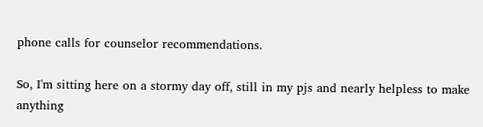phone calls for counselor recommendations.

So, I'm sitting here on a stormy day off, still in my pjs and nearly helpless to make anything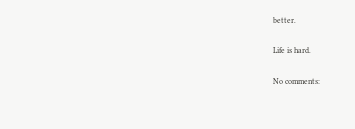better.

Life is hard.

No comments: